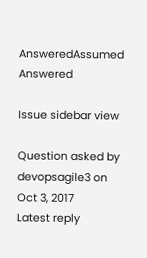AnsweredAssumed Answered

Issue sidebar view

Question asked by devopsagile3 on Oct 3, 2017
Latest reply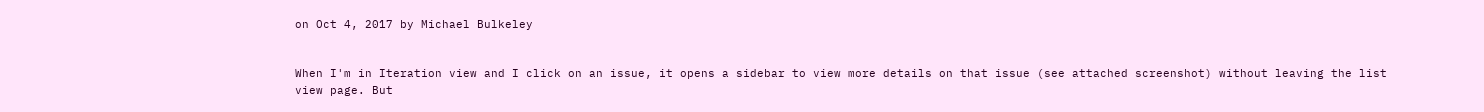on Oct 4, 2017 by Michael Bulkeley


When I'm in Iteration view and I click on an issue, it opens a sidebar to view more details on that issue (see attached screenshot) without leaving the list view page. But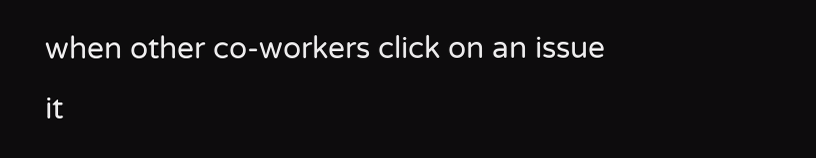when other co-workers click on an issue it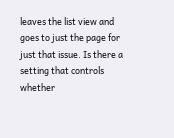leaves the list view and goes to just the page for just that issue. Is there a setting that controls whether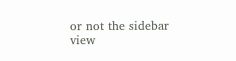or not the sidebar view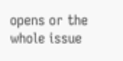opens or the whole issue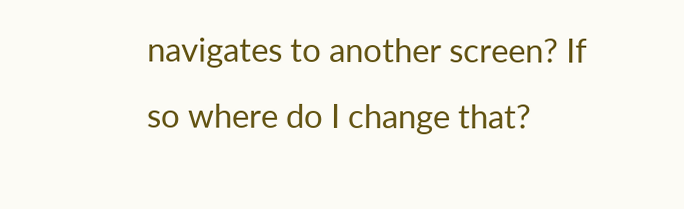navigates to another screen? If so where do I change that?